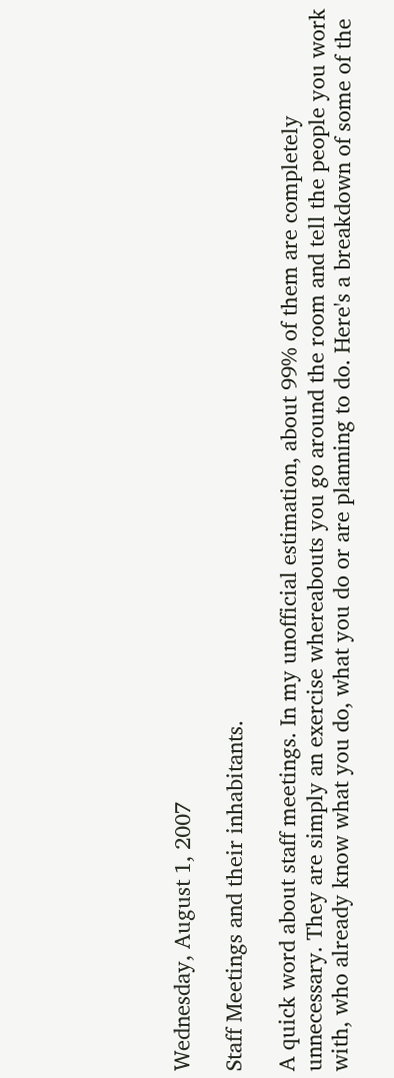Wednesday, August 1, 2007

Staff Meetings and their inhabitants.

A quick word about staff meetings. In my unofficial estimation, about 99% of them are completely unnecessary. They are simply an exercise whereabouts you go around the room and tell the people you work with, who already know what you do, what you do or are planning to do. Here's a breakdown of some of the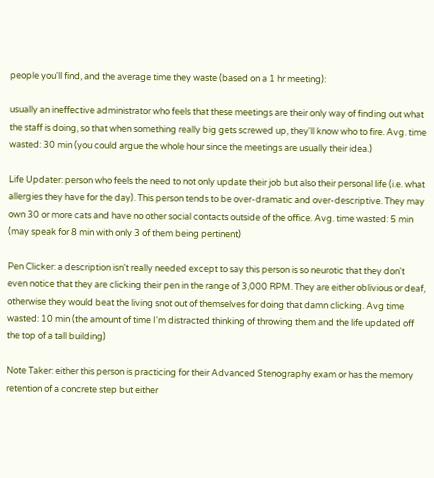people you'll find, and the average time they waste (based on a 1 hr meeting):

usually an ineffective administrator who feels that these meetings are their only way of finding out what the staff is doing, so that when something really big gets screwed up, they'll know who to fire. Avg. time wasted: 30 min (you could argue the whole hour since the meetings are usually their idea.)

Life Updater: person who feels the need to not only update their job but also their personal life (i.e. what allergies they have for the day). This person tends to be over-dramatic and over-descriptive. They may own 30 or more cats and have no other social contacts outside of the office. Avg. time wasted: 5 min (may speak for 8 min with only 3 of them being pertinent)

Pen Clicker: a description isn't really needed except to say this person is so neurotic that they don't even notice that they are clicking their pen in the range of 3,000 RPM. They are either oblivious or deaf, otherwise they would beat the living snot out of themselves for doing that damn clicking. Avg time wasted: 10 min (the amount of time I'm distracted thinking of throwing them and the life updated off the top of a tall building)

Note Taker: either this person is practicing for their Advanced Stenography exam or has the memory retention of a concrete step but either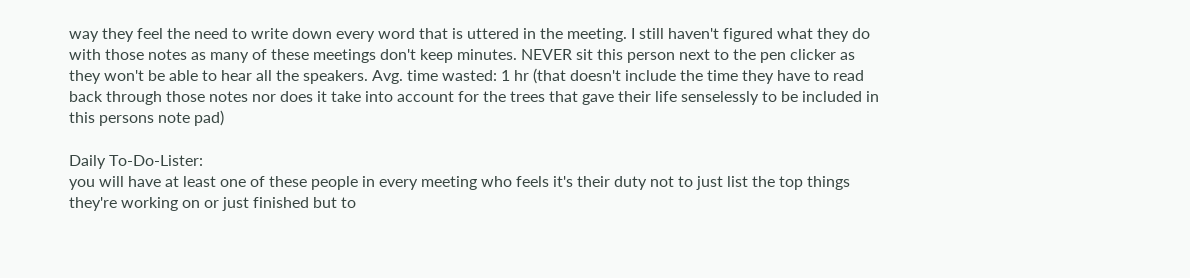way they feel the need to write down every word that is uttered in the meeting. I still haven't figured what they do with those notes as many of these meetings don't keep minutes. NEVER sit this person next to the pen clicker as they won't be able to hear all the speakers. Avg. time wasted: 1 hr (that doesn't include the time they have to read back through those notes nor does it take into account for the trees that gave their life senselessly to be included in this persons note pad)

Daily To-Do-Lister:
you will have at least one of these people in every meeting who feels it's their duty not to just list the top things they're working on or just finished but to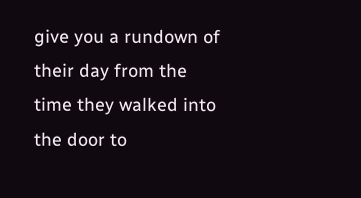give you a rundown of their day from the time they walked into the door to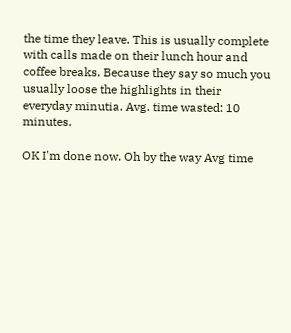the time they leave. This is usually complete with calls made on their lunch hour and coffee breaks. Because they say so much you usually loose the highlights in their everyday minutia. Avg. time wasted: 10 minutes.

OK I'm done now. Oh by the way Avg time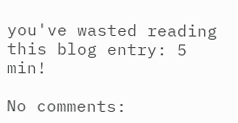you've wasted reading this blog entry: 5 min!

No comments: